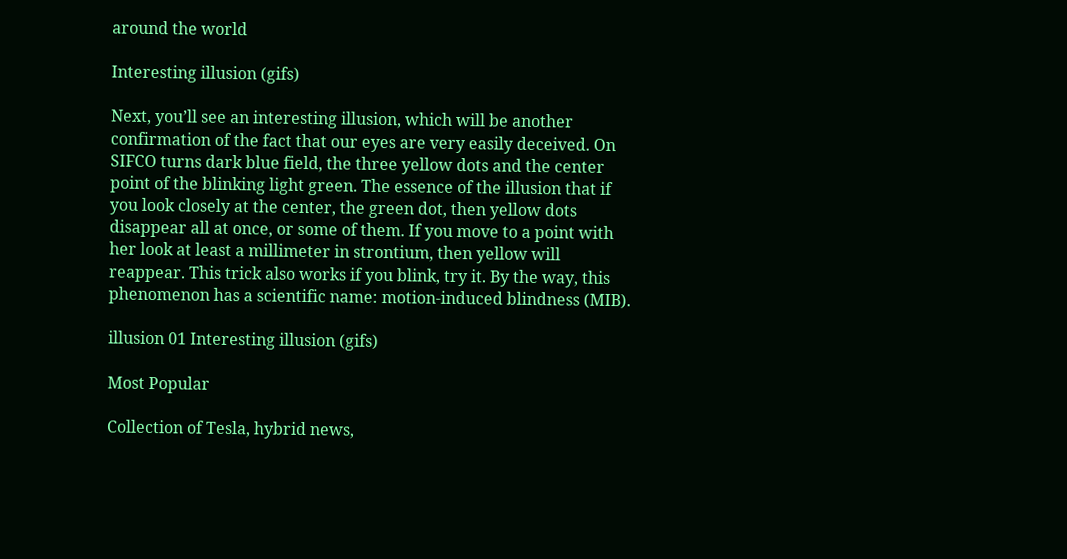around the world

Interesting illusion (gifs)

Next, you’ll see an interesting illusion, which will be another confirmation of the fact that our eyes are very easily deceived. On SIFCO turns dark blue field, the three yellow dots and the center point of the blinking light green. The essence of the illusion that if you look closely at the center, the green dot, then yellow dots disappear all at once, or some of them. If you move to a point with her look at least a millimeter in strontium, then yellow will reappear. This trick also works if you blink, try it. By the way, this phenomenon has a scientific name: motion-induced blindness (MIB).

illusion 01 Interesting illusion (gifs)

Most Popular

Collection of Tesla, hybrid news,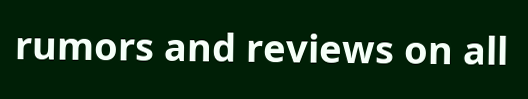rumors and reviews on all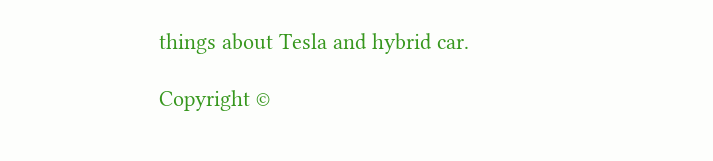things about Tesla and hybrid car.

Copyright ©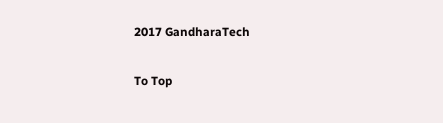2017 GandharaTech

To Top